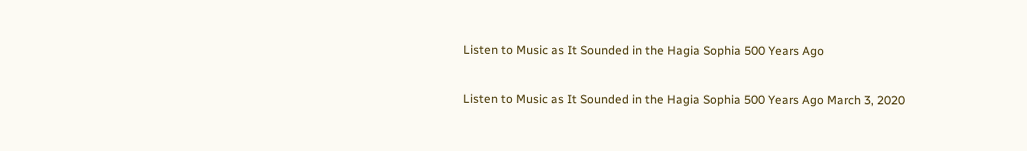Listen to Music as It Sounded in the Hagia Sophia 500 Years Ago

Listen to Music as It Sounded in the Hagia Sophia 500 Years Ago March 3, 2020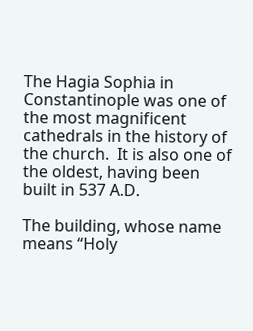The Hagia Sophia in Constantinople was one of the most magnificent cathedrals in the history of the church.  It is also one of the oldest, having been built in 537 A.D.

The building, whose name means “Holy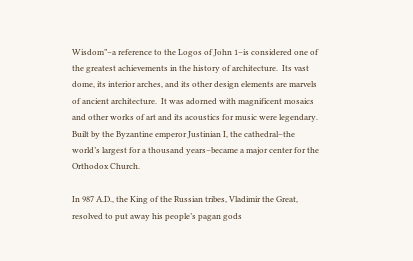Wisdom”–a reference to the Logos of John 1–is considered one of the greatest achievements in the history of architecture.  Its vast dome, its interior arches, and its other design elements are marvels of ancient architecture.  It was adorned with magnificent mosaics and other works of art and its acoustics for music were legendary. Built by the Byzantine emperor Justinian I, the cathedral–the world’s largest for a thousand years–became a major center for the Orthodox Church.

In 987 A.D., the King of the Russian tribes, Vladimir the Great, resolved to put away his people’s pagan gods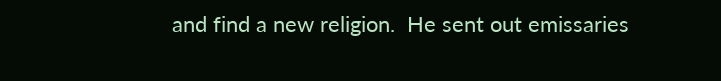and find a new religion.  He sent out emissaries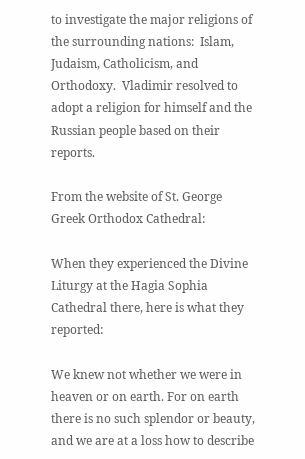to investigate the major religions of the surrounding nations:  Islam, Judaism, Catholicism, and Orthodoxy.  Vladimir resolved to adopt a religion for himself and the Russian people based on their reports.

From the website of St. George Greek Orthodox Cathedral:

When they experienced the Divine Liturgy at the Hagia Sophia Cathedral there, here is what they reported:

We knew not whether we were in heaven or on earth. For on earth there is no such splendor or beauty, and we are at a loss how to describe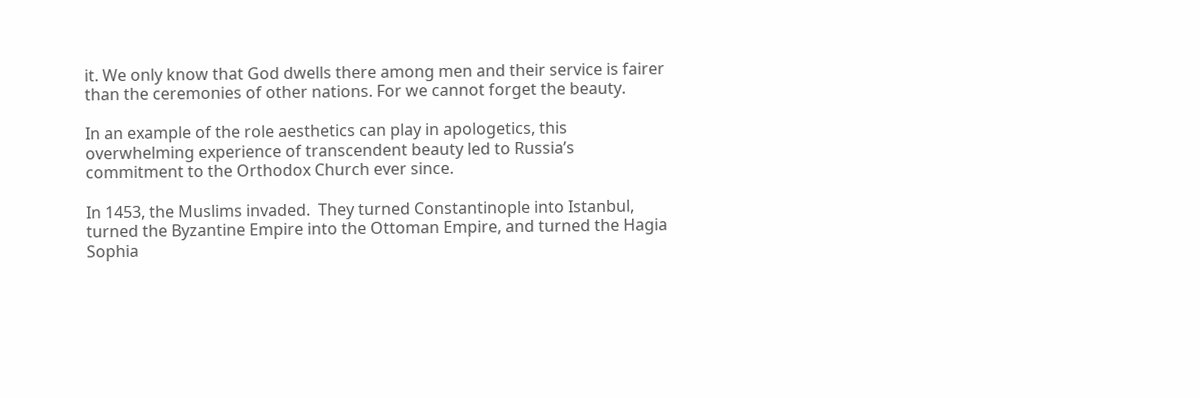it. We only know that God dwells there among men and their service is fairer than the ceremonies of other nations. For we cannot forget the beauty.

In an example of the role aesthetics can play in apologetics, this overwhelming experience of transcendent beauty led to Russia’s commitment to the Orthodox Church ever since.

In 1453, the Muslims invaded.  They turned Constantinople into Istanbul, turned the Byzantine Empire into the Ottoman Empire, and turned the Hagia Sophia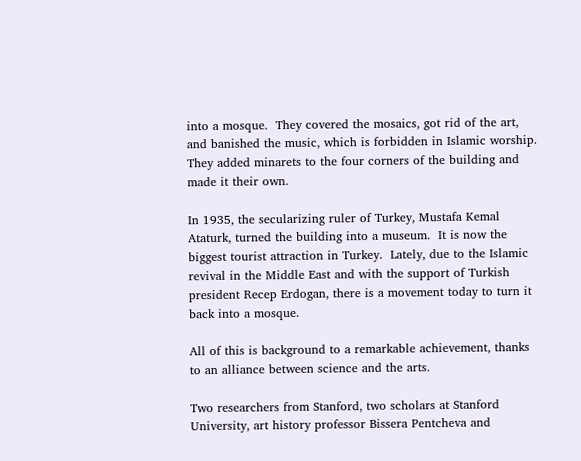into a mosque.  They covered the mosaics, got rid of the art, and banished the music, which is forbidden in Islamic worship.  They added minarets to the four corners of the building and made it their own.

In 1935, the secularizing ruler of Turkey, Mustafa Kemal Ataturk, turned the building into a museum.  It is now the biggest tourist attraction in Turkey.  Lately, due to the Islamic revival in the Middle East and with the support of Turkish president Recep Erdogan, there is a movement today to turn it back into a mosque.

All of this is background to a remarkable achievement, thanks to an alliance between science and the arts.

Two researchers from Stanford, two scholars at Stanford University, art history professor Bissera Pentcheva and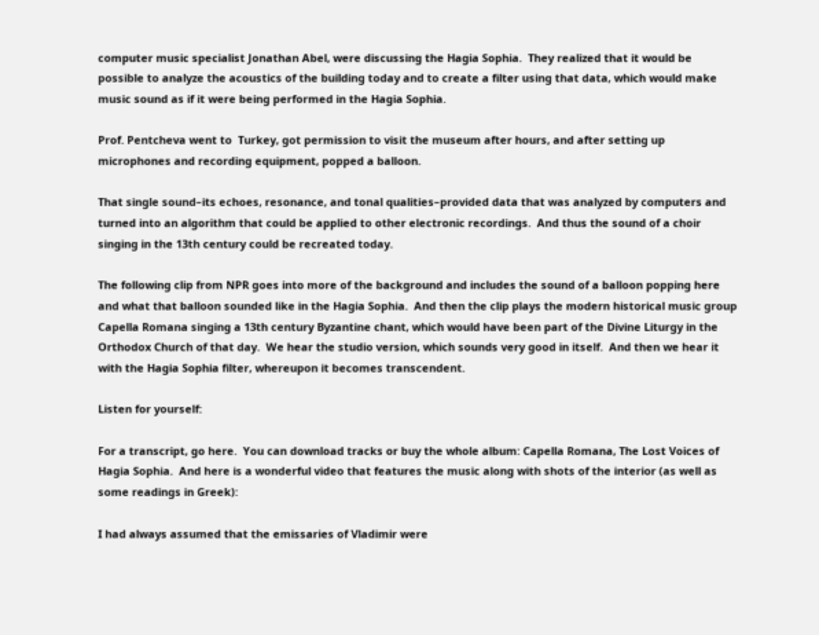computer music specialist Jonathan Abel, were discussing the Hagia Sophia.  They realized that it would be possible to analyze the acoustics of the building today and to create a filter using that data, which would make music sound as if it were being performed in the Hagia Sophia.

Prof. Pentcheva went to  Turkey, got permission to visit the museum after hours, and after setting up microphones and recording equipment, popped a balloon.

That single sound–its echoes, resonance, and tonal qualities–provided data that was analyzed by computers and turned into an algorithm that could be applied to other electronic recordings.  And thus the sound of a choir singing in the 13th century could be recreated today.

The following clip from NPR goes into more of the background and includes the sound of a balloon popping here and what that balloon sounded like in the Hagia Sophia.  And then the clip plays the modern historical music group Capella Romana singing a 13th century Byzantine chant, which would have been part of the Divine Liturgy in the Orthodox Church of that day.  We hear the studio version, which sounds very good in itself.  And then we hear it with the Hagia Sophia filter, whereupon it becomes transcendent.

Listen for yourself:

For a transcript, go here.  You can download tracks or buy the whole album: Capella Romana, The Lost Voices of Hagia Sophia.  And here is a wonderful video that features the music along with shots of the interior (as well as some readings in Greek):

I had always assumed that the emissaries of Vladimir were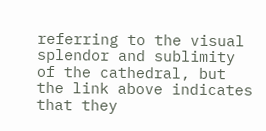referring to the visual splendor and sublimity of the cathedral, but the link above indicates that they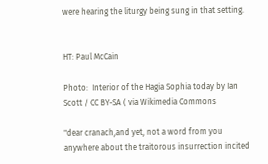were hearing the liturgy being sung in that setting.


HT: Paul McCain

Photo:  Interior of the Hagia Sophia today by Ian Scott / CC BY-SA ( via Wikimedia Commons

"dear cranach,and yet, not a word from you anywhere about the traitorous insurrection incited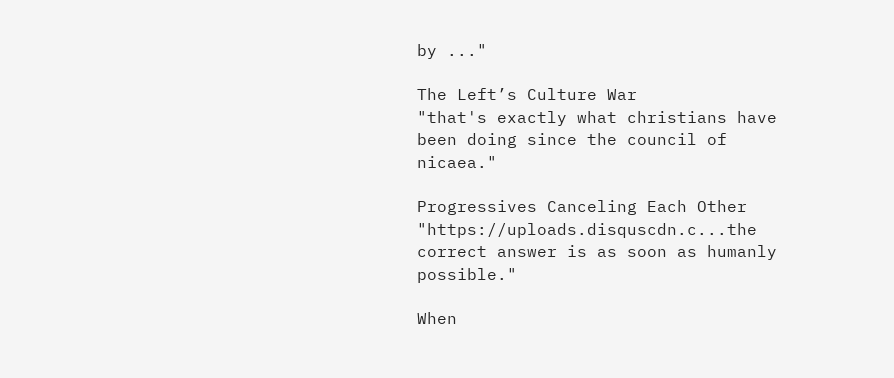by ..."

The Left’s Culture War
"that's exactly what christians have been doing since the council of nicaea."

Progressives Canceling Each Other
"https://uploads.disquscdn.c...the correct answer is as soon as humanly possible."

When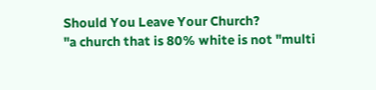Should You Leave Your Church?
"a church that is 80% white is not "multi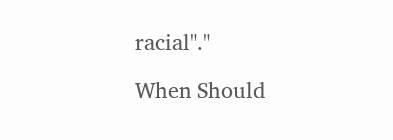racial"."

When Should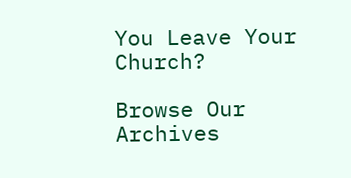You Leave Your Church?

Browse Our Archives